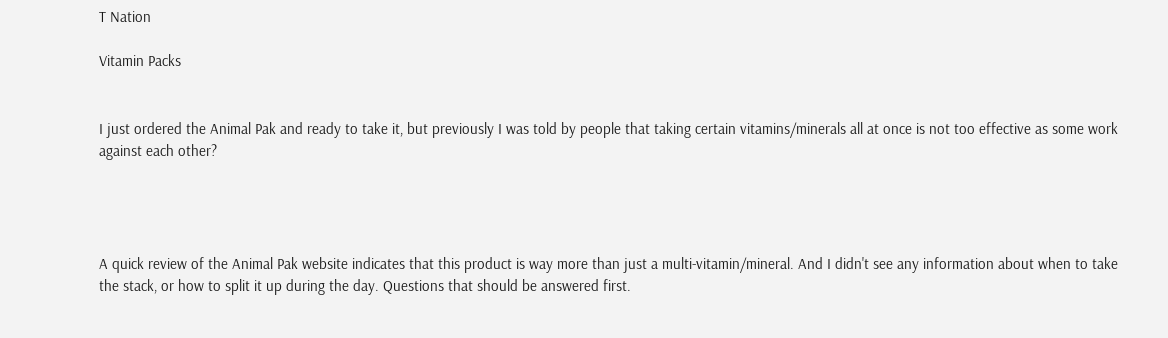T Nation

Vitamin Packs


I just ordered the Animal Pak and ready to take it, but previously I was told by people that taking certain vitamins/minerals all at once is not too effective as some work against each other?




A quick review of the Animal Pak website indicates that this product is way more than just a multi-vitamin/mineral. And I didn't see any information about when to take the stack, or how to split it up during the day. Questions that should be answered first.